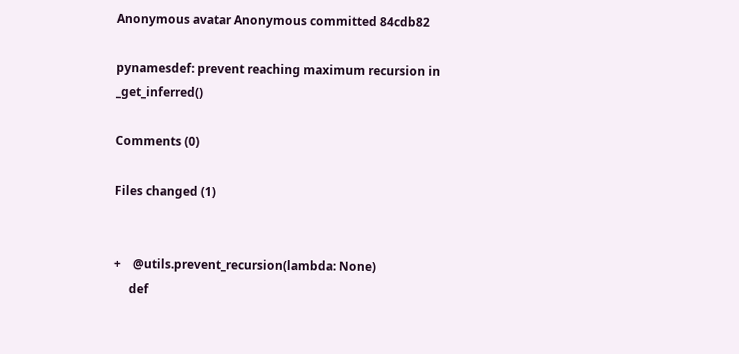Anonymous avatar Anonymous committed 84cdb82

pynamesdef: prevent reaching maximum recursion in _get_inferred()

Comments (0)

Files changed (1)


+    @utils.prevent_recursion(lambda: None)
     def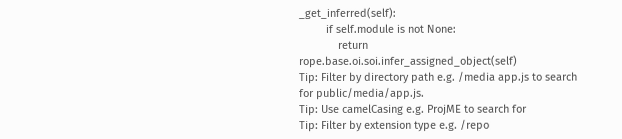_get_inferred(self):
         if self.module is not None:
             return rope.base.oi.soi.infer_assigned_object(self)
Tip: Filter by directory path e.g. /media app.js to search for public/media/app.js.
Tip: Use camelCasing e.g. ProjME to search for
Tip: Filter by extension type e.g. /repo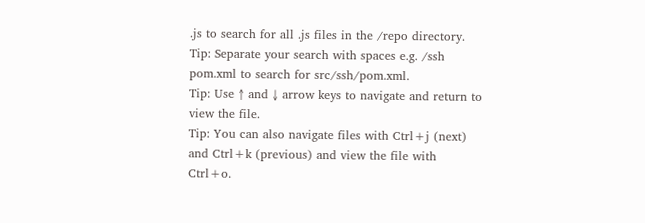.js to search for all .js files in the /repo directory.
Tip: Separate your search with spaces e.g. /ssh pom.xml to search for src/ssh/pom.xml.
Tip: Use ↑ and ↓ arrow keys to navigate and return to view the file.
Tip: You can also navigate files with Ctrl+j (next) and Ctrl+k (previous) and view the file with Ctrl+o.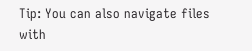Tip: You can also navigate files with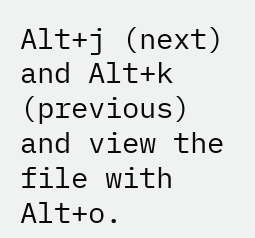Alt+j (next) and Alt+k (previous) and view the file with Alt+o.